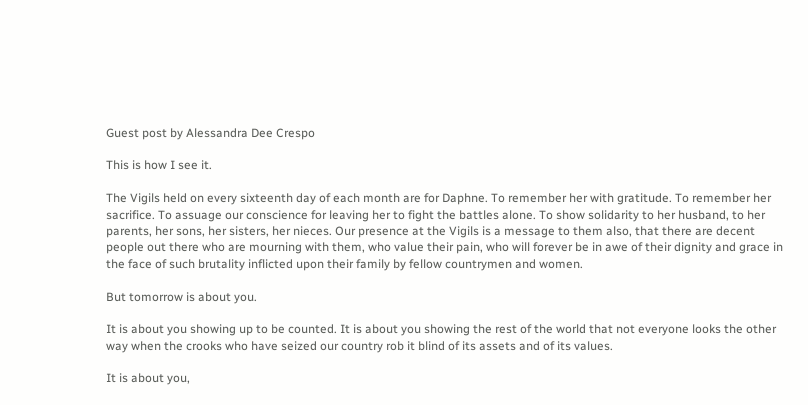Guest post by Alessandra Dee Crespo

This is how I see it.

The Vigils held on every sixteenth day of each month are for Daphne. To remember her with gratitude. To remember her sacrifice. To assuage our conscience for leaving her to fight the battles alone. To show solidarity to her husband, to her parents, her sons, her sisters, her nieces. Our presence at the Vigils is a message to them also, that there are decent people out there who are mourning with them, who value their pain, who will forever be in awe of their dignity and grace in the face of such brutality inflicted upon their family by fellow countrymen and women.

But tomorrow is about you.

It is about you showing up to be counted. It is about you showing the rest of the world that not everyone looks the other way when the crooks who have seized our country rob it blind of its assets and of its values.

It is about you,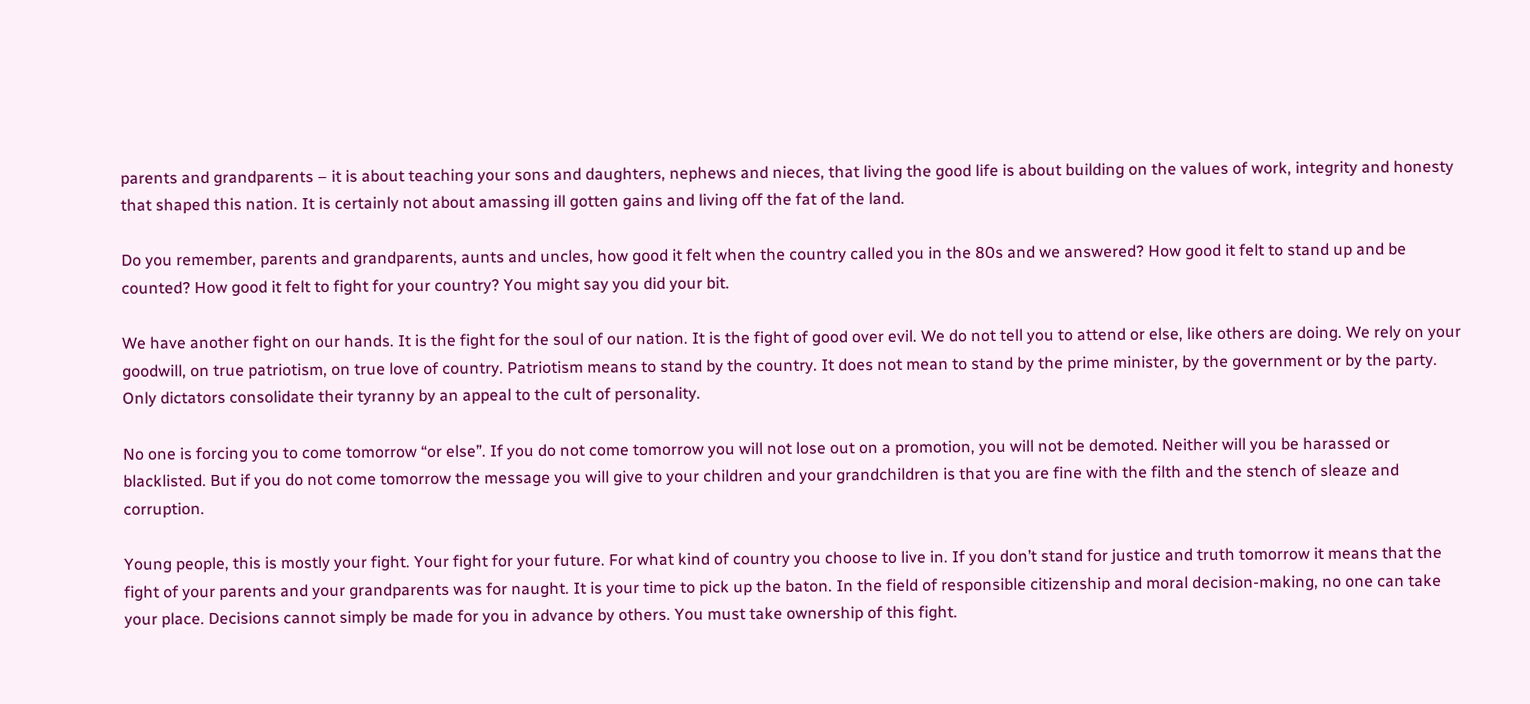parents and grandparents – it is about teaching your sons and daughters, nephews and nieces, that living the good life is about building on the values of work, integrity and honesty that shaped this nation. It is certainly not about amassing ill gotten gains and living off the fat of the land.

Do you remember, parents and grandparents, aunts and uncles, how good it felt when the country called you in the 80s and we answered? How good it felt to stand up and be counted? How good it felt to fight for your country? You might say you did your bit.

We have another fight on our hands. It is the fight for the soul of our nation. It is the fight of good over evil. We do not tell you to attend or else, like others are doing. We rely on your goodwill, on true patriotism, on true love of country. Patriotism means to stand by the country. It does not mean to stand by the prime minister, by the government or by the party. Only dictators consolidate their tyranny by an appeal to the cult of personality.

No one is forcing you to come tomorrow “or else”. If you do not come tomorrow you will not lose out on a promotion, you will not be demoted. Neither will you be harassed or blacklisted. But if you do not come tomorrow the message you will give to your children and your grandchildren is that you are fine with the filth and the stench of sleaze and corruption.

Young people, this is mostly your fight. Your fight for your future. For what kind of country you choose to live in. If you don’t stand for justice and truth tomorrow it means that the fight of your parents and your grandparents was for naught. It is your time to pick up the baton. In the field of responsible citizenship and moral decision-making, no one can take your place. Decisions cannot simply be made for you in advance by others. You must take ownership of this fight.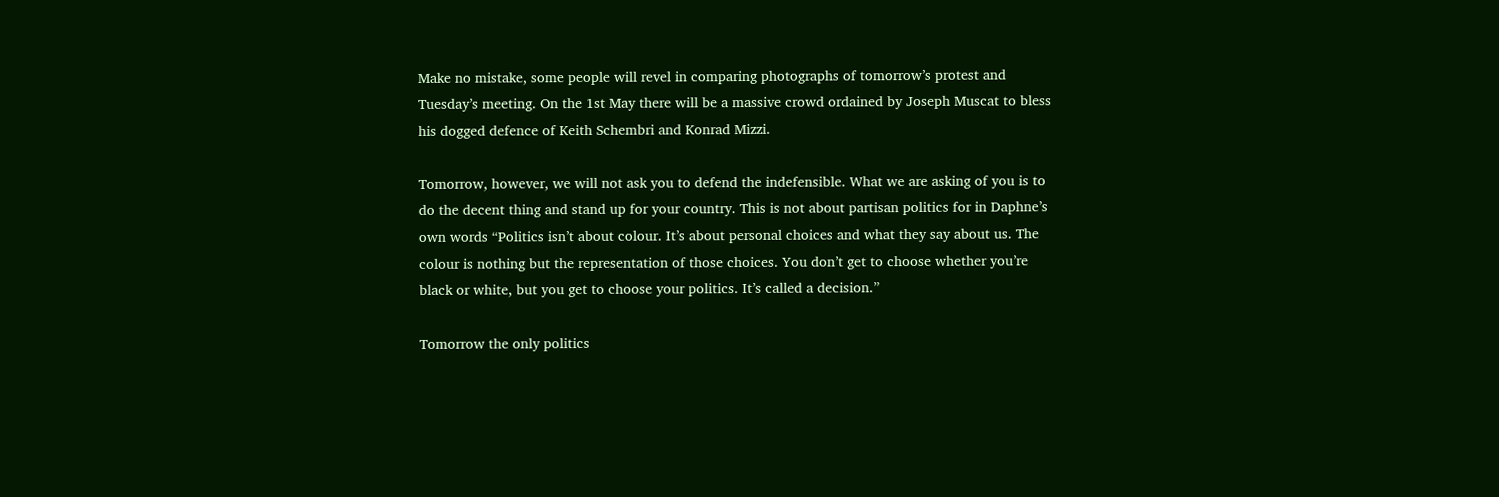Make no mistake, some people will revel in comparing photographs of tomorrow’s protest and Tuesday’s meeting. On the 1st May there will be a massive crowd ordained by Joseph Muscat to bless his dogged defence of Keith Schembri and Konrad Mizzi.

Tomorrow, however, we will not ask you to defend the indefensible. What we are asking of you is to do the decent thing and stand up for your country. This is not about partisan politics for in Daphne’s own words “Politics isn’t about colour. It’s about personal choices and what they say about us. The colour is nothing but the representation of those choices. You don’t get to choose whether you’re black or white, but you get to choose your politics. It’s called a decision.”

Tomorrow the only politics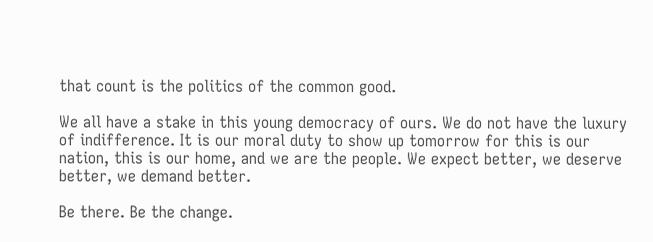that count is the politics of the common good.

We all have a stake in this young democracy of ours. We do not have the luxury of indifference. It is our moral duty to show up tomorrow for this is our nation, this is our home, and we are the people. We expect better, we deserve better, we demand better.

Be there. Be the change.